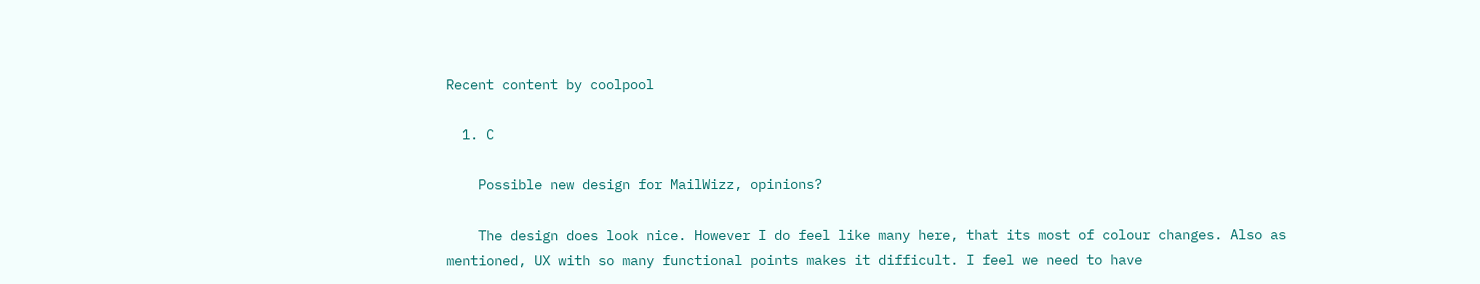Recent content by coolpool

  1. C

    Possible new design for MailWizz, opinions?

    The design does look nice. However I do feel like many here, that its most of colour changes. Also as mentioned, UX with so many functional points makes it difficult. I feel we need to have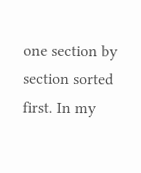one section by section sorted first. In my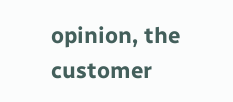opinion, the customer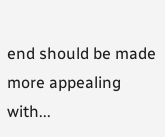end should be made more appealing with...